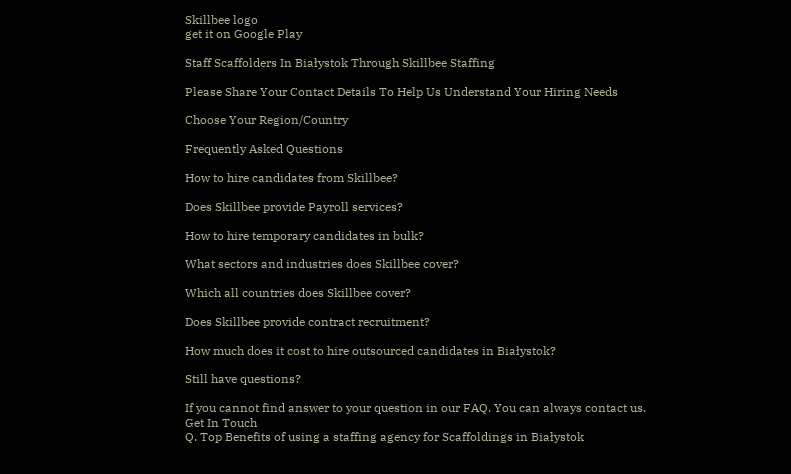Skillbee logo
get it on Google Play

Staff Scaffolders In Białystok Through Skillbee Staffing

Please Share Your Contact Details To Help Us Understand Your Hiring Needs

Choose Your Region/Country

Frequently Asked Questions

How to hire candidates from Skillbee?

Does Skillbee provide Payroll services?

How to hire temporary candidates in bulk?

What sectors and industries does Skillbee cover?

Which all countries does Skillbee cover?

Does Skillbee provide contract recruitment?

How much does it cost to hire outsourced candidates in Białystok?

Still have questions?

If you cannot find answer to your question in our FAQ. You can always contact us.
Get In Touch
Q. Top Benefits of using a staffing agency for Scaffoldings in Białystok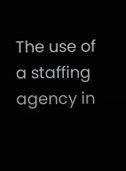The use of a staffing agency in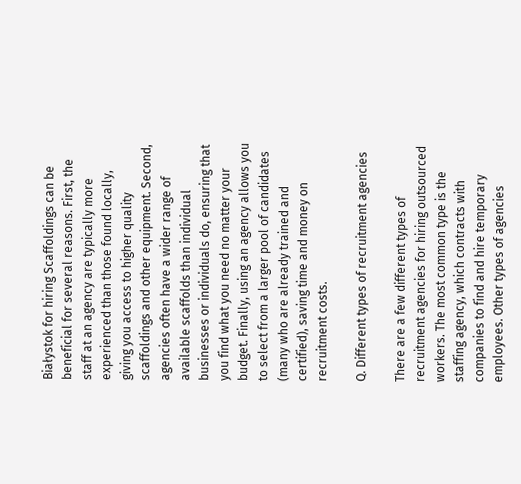Białystok for hiring Scaffoldings can be beneficial for several reasons. First, the staff at an agency are typically more experienced than those found locally, giving you access to higher quality scaffoldings and other equipment. Second, agencies often have a wider range of available scaffolds than individual businesses or individuals do, ensuring that you find what you need no matter your budget. Finally, using an agency allows you to select from a larger pool of candidates (many who are already trained and certified), saving time and money on recruitment costs.

Q. Different types of recruitment agencies

There are a few different types of recruitment agencies for hiring outsourced workers. The most common type is the staffing agency, which contracts with companies to find and hire temporary employees. Other types of agencies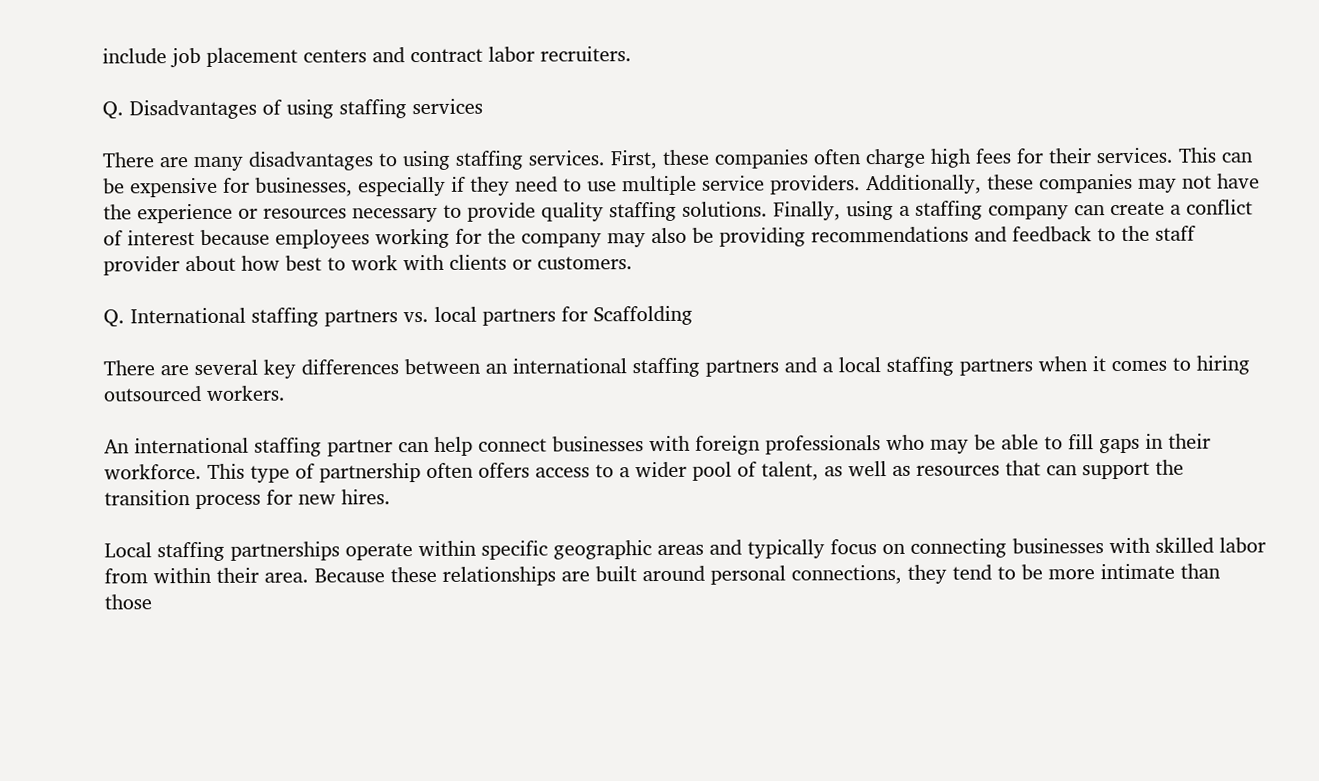include job placement centers and contract labor recruiters.

Q. Disadvantages of using staffing services

There are many disadvantages to using staffing services. First, these companies often charge high fees for their services. This can be expensive for businesses, especially if they need to use multiple service providers. Additionally, these companies may not have the experience or resources necessary to provide quality staffing solutions. Finally, using a staffing company can create a conflict of interest because employees working for the company may also be providing recommendations and feedback to the staff provider about how best to work with clients or customers.

Q. International staffing partners vs. local partners for Scaffolding

There are several key differences between an international staffing partners and a local staffing partners when it comes to hiring outsourced workers.

An international staffing partner can help connect businesses with foreign professionals who may be able to fill gaps in their workforce. This type of partnership often offers access to a wider pool of talent, as well as resources that can support the transition process for new hires.

Local staffing partnerships operate within specific geographic areas and typically focus on connecting businesses with skilled labor from within their area. Because these relationships are built around personal connections, they tend to be more intimate than those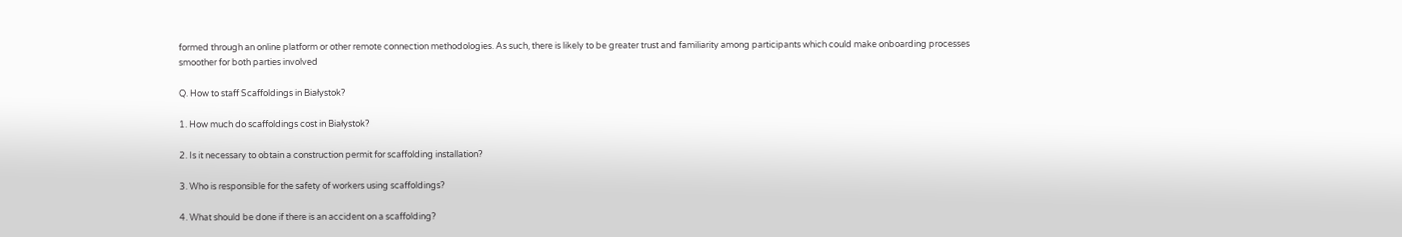formed through an online platform or other remote connection methodologies. As such, there is likely to be greater trust and familiarity among participants which could make onboarding processes smoother for both parties involved

Q. How to staff Scaffoldings in Białystok?

1. How much do scaffoldings cost in Białystok?

2. Is it necessary to obtain a construction permit for scaffolding installation?

3. Who is responsible for the safety of workers using scaffoldings?

4. What should be done if there is an accident on a scaffolding?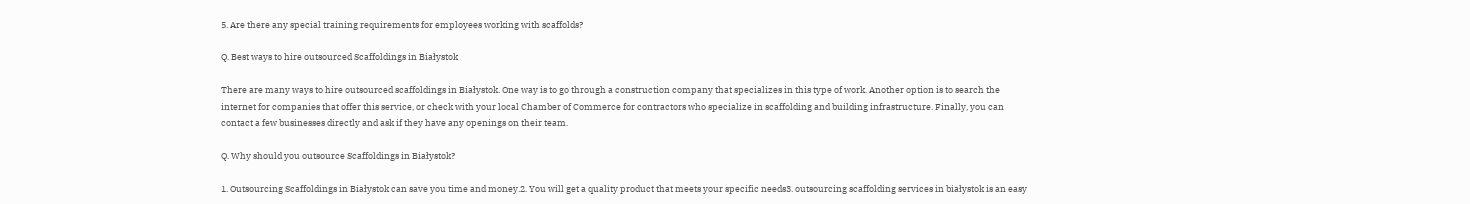5. Are there any special training requirements for employees working with scaffolds?

Q. Best ways to hire outsourced Scaffoldings in Białystok

There are many ways to hire outsourced scaffoldings in Białystok. One way is to go through a construction company that specializes in this type of work. Another option is to search the internet for companies that offer this service, or check with your local Chamber of Commerce for contractors who specialize in scaffolding and building infrastructure. Finally, you can contact a few businesses directly and ask if they have any openings on their team.

Q. Why should you outsource Scaffoldings in Białystok?

1. Outsourcing Scaffoldings in Białystok can save you time and money.2. You will get a quality product that meets your specific needs3. outsourcing scaffolding services in białystok is an easy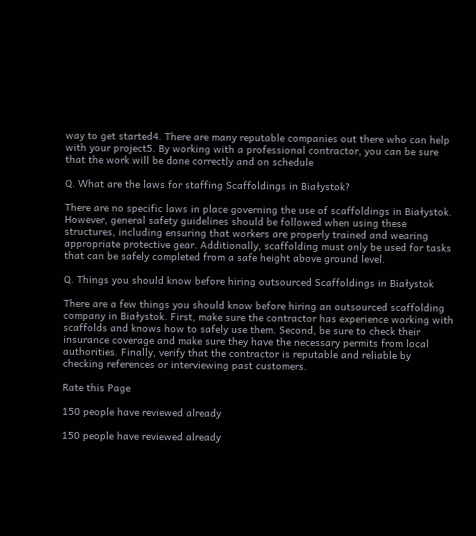way to get started4. There are many reputable companies out there who can help with your project5. By working with a professional contractor, you can be sure that the work will be done correctly and on schedule

Q. What are the laws for staffing Scaffoldings in Białystok?

There are no specific laws in place governing the use of scaffoldings in Białystok. However, general safety guidelines should be followed when using these structures, including ensuring that workers are properly trained and wearing appropriate protective gear. Additionally, scaffolding must only be used for tasks that can be safely completed from a safe height above ground level.

Q. Things you should know before hiring outsourced Scaffoldings in Białystok

There are a few things you should know before hiring an outsourced scaffolding company in Białystok. First, make sure the contractor has experience working with scaffolds and knows how to safely use them. Second, be sure to check their insurance coverage and make sure they have the necessary permits from local authorities. Finally, verify that the contractor is reputable and reliable by checking references or interviewing past customers.

Rate this Page

150 people have reviewed already

150 people have reviewed already